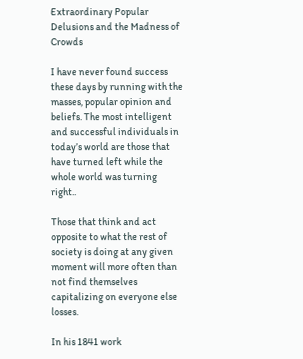Extraordinary Popular Delusions and the Madness of Crowds

I have never found success these days by running with the masses, popular opinion and beliefs. The most intelligent and successful individuals in today’s world are those that have turned left while the whole world was turning right..

Those that think and act opposite to what the rest of society is doing at any given moment will more often than not find themselves capitalizing on everyone else losses.

In his 1841 work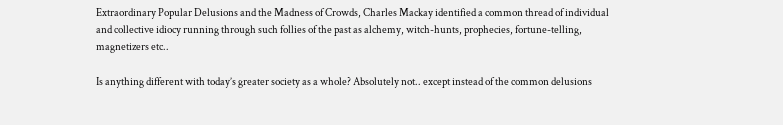Extraordinary Popular Delusions and the Madness of Crowds, Charles Mackay identified a common thread of individual and collective idiocy running through such follies of the past as alchemy, witch-hunts, prophecies, fortune-telling, magnetizers etc..

Is anything different with today’s greater society as a whole? Absolutely not.. except instead of the common delusions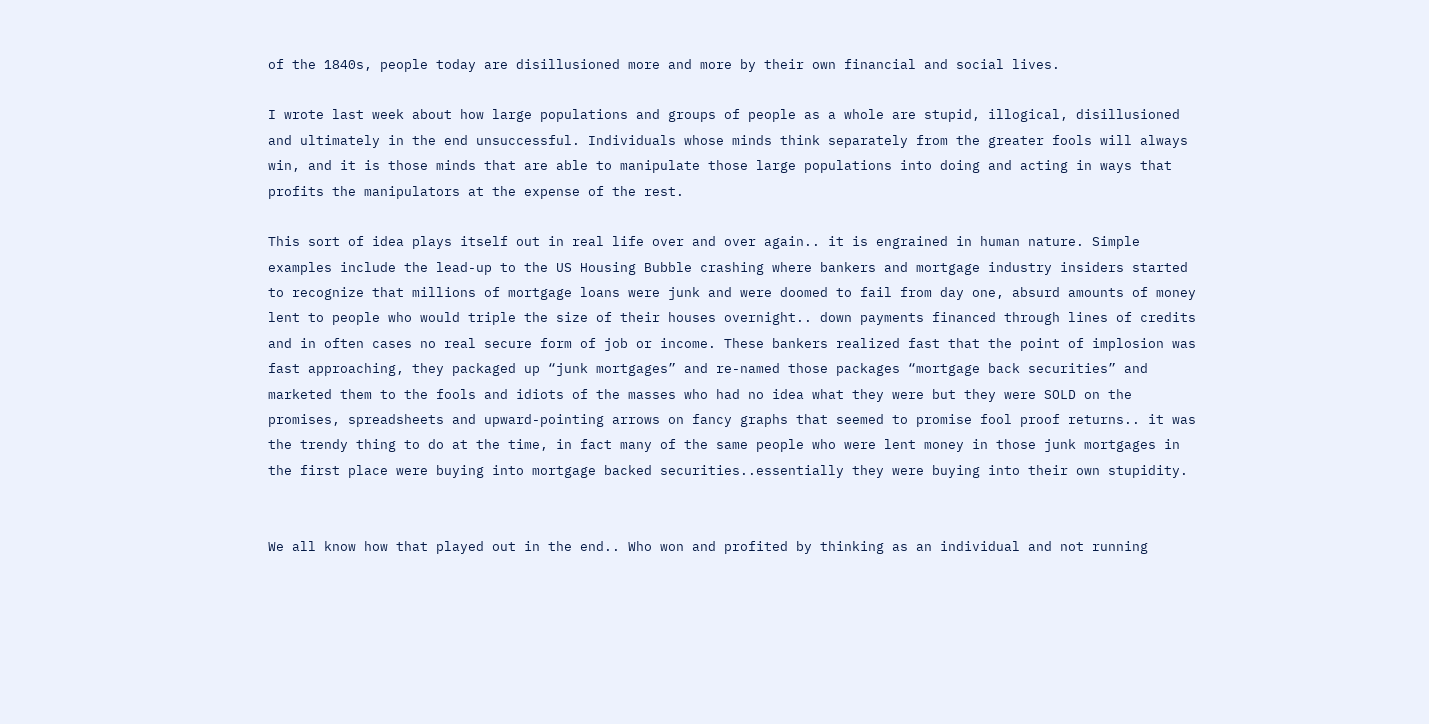of the 1840s, people today are disillusioned more and more by their own financial and social lives.

I wrote last week about how large populations and groups of people as a whole are stupid, illogical, disillusioned and ultimately in the end unsuccessful. Individuals whose minds think separately from the greater fools will always win, and it is those minds that are able to manipulate those large populations into doing and acting in ways that profits the manipulators at the expense of the rest.

This sort of idea plays itself out in real life over and over again.. it is engrained in human nature. Simple examples include the lead-up to the US Housing Bubble crashing where bankers and mortgage industry insiders started to recognize that millions of mortgage loans were junk and were doomed to fail from day one, absurd amounts of money lent to people who would triple the size of their houses overnight.. down payments financed through lines of credits and in often cases no real secure form of job or income. These bankers realized fast that the point of implosion was fast approaching, they packaged up “junk mortgages” and re-named those packages “mortgage back securities” and marketed them to the fools and idiots of the masses who had no idea what they were but they were SOLD on the promises, spreadsheets and upward-pointing arrows on fancy graphs that seemed to promise fool proof returns.. it was the trendy thing to do at the time, in fact many of the same people who were lent money in those junk mortgages in the first place were buying into mortgage backed securities..essentially they were buying into their own stupidity.


We all know how that played out in the end.. Who won and profited by thinking as an individual and not running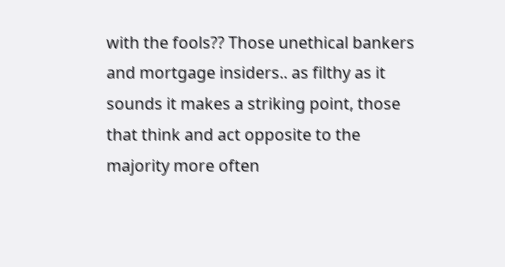with the fools?? Those unethical bankers and mortgage insiders.. as filthy as it sounds it makes a striking point, those that think and act opposite to the majority more often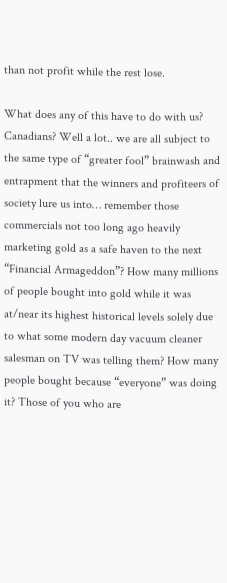than not profit while the rest lose.

What does any of this have to do with us? Canadians? Well a lot.. we are all subject to the same type of “greater fool” brainwash and entrapment that the winners and profiteers of society lure us into… remember those commercials not too long ago heavily marketing gold as a safe haven to the next “Financial Armageddon”? How many millions of people bought into gold while it was at/near its highest historical levels solely due to what some modern day vacuum cleaner salesman on TV was telling them? How many people bought because “everyone” was doing it? Those of you who are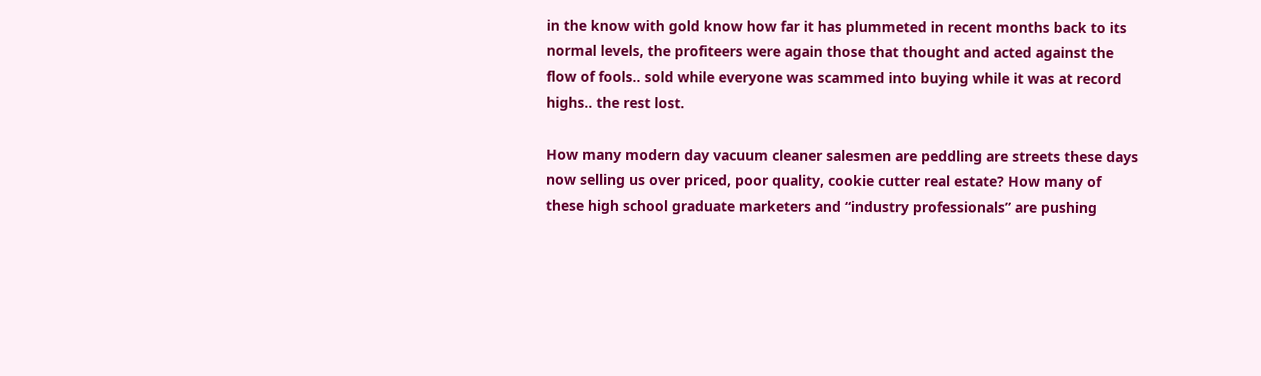in the know with gold know how far it has plummeted in recent months back to its normal levels, the profiteers were again those that thought and acted against the flow of fools.. sold while everyone was scammed into buying while it was at record highs.. the rest lost.

How many modern day vacuum cleaner salesmen are peddling are streets these days now selling us over priced, poor quality, cookie cutter real estate? How many of these high school graduate marketers and “industry professionals” are pushing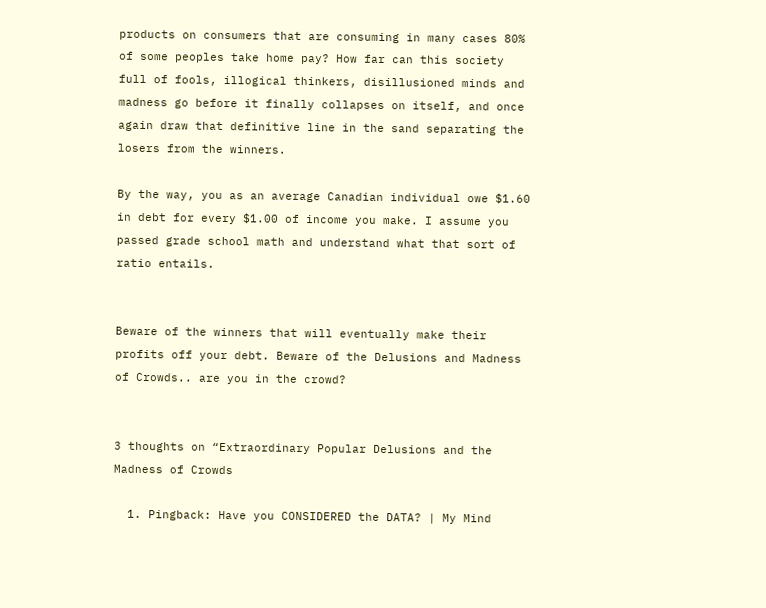products on consumers that are consuming in many cases 80% of some peoples take home pay? How far can this society full of fools, illogical thinkers, disillusioned minds and madness go before it finally collapses on itself, and once again draw that definitive line in the sand separating the losers from the winners.

By the way, you as an average Canadian individual owe $1.60 in debt for every $1.00 of income you make. I assume you passed grade school math and understand what that sort of ratio entails.


Beware of the winners that will eventually make their profits off your debt. Beware of the Delusions and Madness of Crowds.. are you in the crowd?


3 thoughts on “Extraordinary Popular Delusions and the Madness of Crowds

  1. Pingback: Have you CONSIDERED the DATA? | My Mind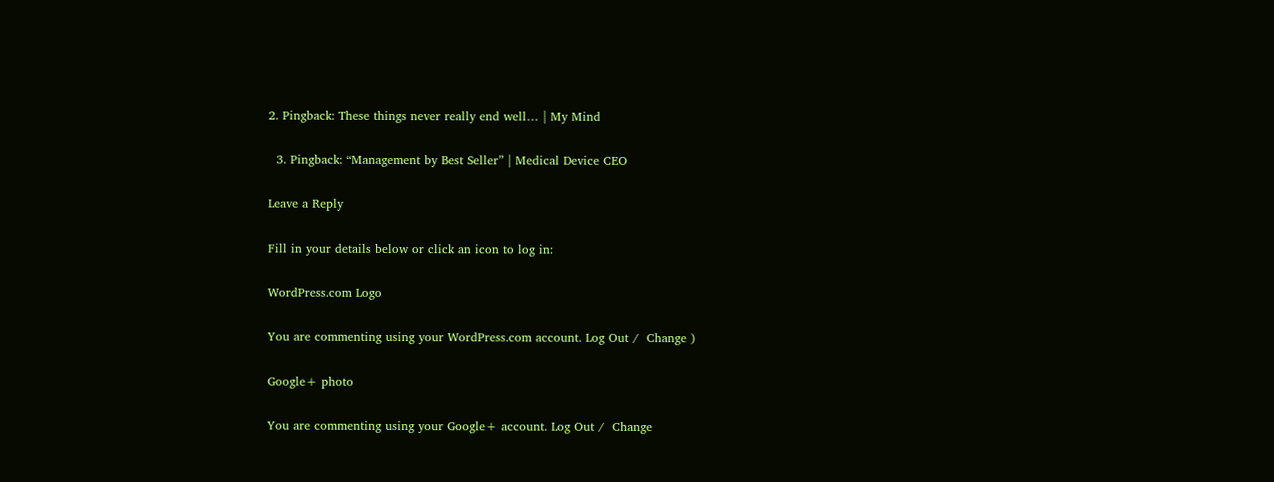2. Pingback: These things never really end well… | My Mind

  3. Pingback: “Management by Best Seller” | Medical Device CEO

Leave a Reply

Fill in your details below or click an icon to log in:

WordPress.com Logo

You are commenting using your WordPress.com account. Log Out /  Change )

Google+ photo

You are commenting using your Google+ account. Log Out /  Change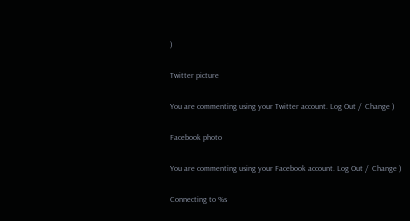)

Twitter picture

You are commenting using your Twitter account. Log Out /  Change )

Facebook photo

You are commenting using your Facebook account. Log Out /  Change )

Connecting to %s